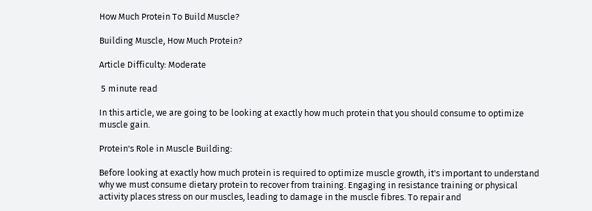How Much Protein To Build Muscle?

Building Muscle, How Much Protein?

Article Difficulty: Moderate

 5 minute read

In this article, we are going to be looking at exactly how much protein that you should consume to optimize muscle gain.

Protein's Role in Muscle Building:

Before looking at exactly how much protein is required to optimize muscle growth, it's important to understand why we must consume dietary protein to recover from training. Engaging in resistance training or physical activity places stress on our muscles, leading to damage in the muscle fibres. To repair and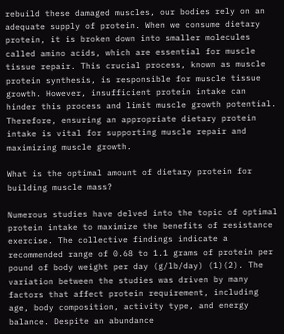rebuild these damaged muscles, our bodies rely on an adequate supply of protein. When we consume dietary protein, it is broken down into smaller molecules called amino acids, which are essential for muscle tissue repair. This crucial process, known as muscle protein synthesis, is responsible for muscle tissue growth. However, insufficient protein intake can hinder this process and limit muscle growth potential. Therefore, ensuring an appropriate dietary protein intake is vital for supporting muscle repair and maximizing muscle growth.

What is the optimal amount of dietary protein for building muscle mass?

Numerous studies have delved into the topic of optimal protein intake to maximize the benefits of resistance exercise. The collective findings indicate a recommended range of 0.68 to 1.1 grams of protein per pound of body weight per day (g/lb/day) (1)(2). The variation between the studies was driven by many factors that affect protein requirement, including age, body composition, activity type, and energy balance. Despite an abundance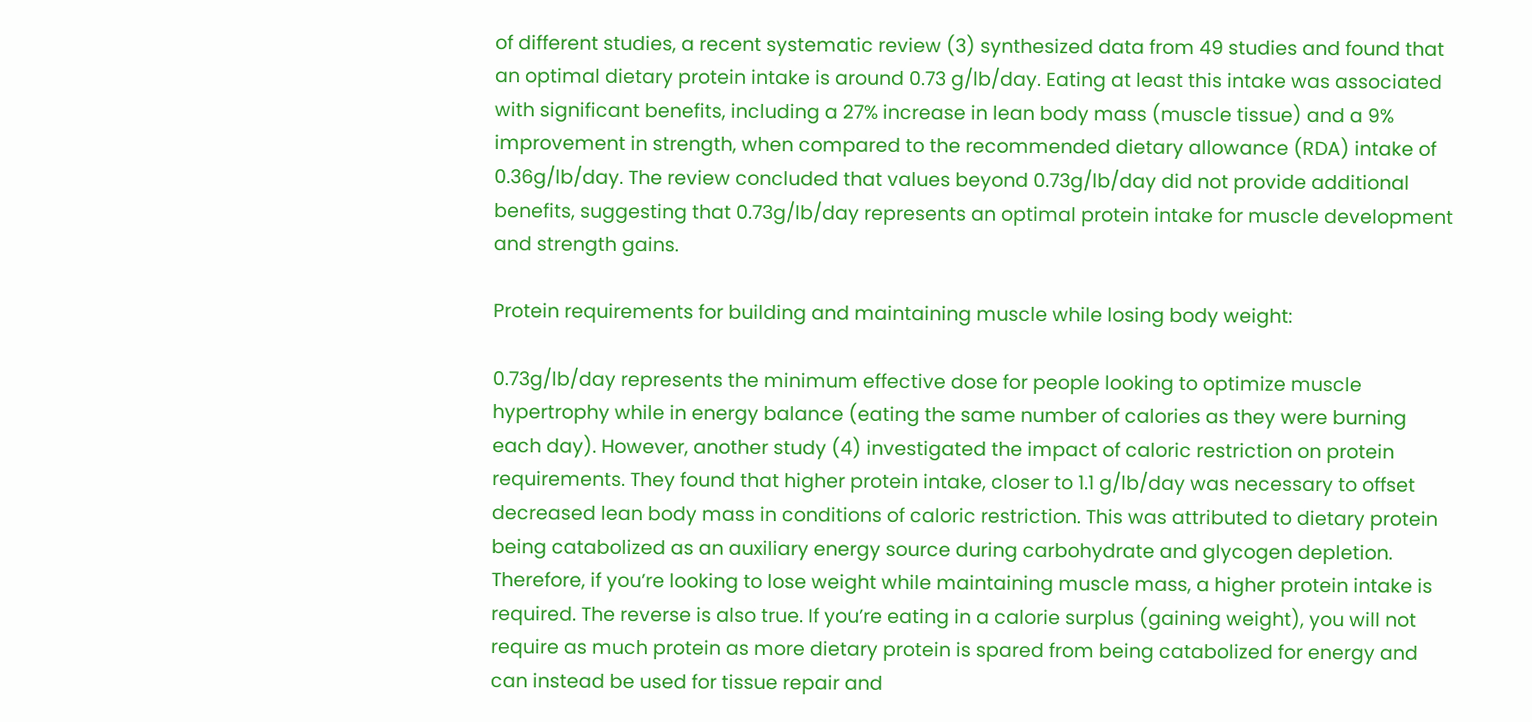of different studies, a recent systematic review (3) synthesized data from 49 studies and found that an optimal dietary protein intake is around 0.73 g/lb/day. Eating at least this intake was associated with significant benefits, including a 27% increase in lean body mass (muscle tissue) and a 9% improvement in strength, when compared to the recommended dietary allowance (RDA) intake of 0.36g/lb/day. The review concluded that values beyond 0.73g/lb/day did not provide additional benefits, suggesting that 0.73g/lb/day represents an optimal protein intake for muscle development and strength gains.

Protein requirements for building and maintaining muscle while losing body weight:

0.73g/lb/day represents the minimum effective dose for people looking to optimize muscle hypertrophy while in energy balance (eating the same number of calories as they were burning each day). However, another study (4) investigated the impact of caloric restriction on protein requirements. They found that higher protein intake, closer to 1.1 g/lb/day was necessary to offset decreased lean body mass in conditions of caloric restriction. This was attributed to dietary protein being catabolized as an auxiliary energy source during carbohydrate and glycogen depletion. Therefore, if you’re looking to lose weight while maintaining muscle mass, a higher protein intake is required. The reverse is also true. If you’re eating in a calorie surplus (gaining weight), you will not require as much protein as more dietary protein is spared from being catabolized for energy and can instead be used for tissue repair and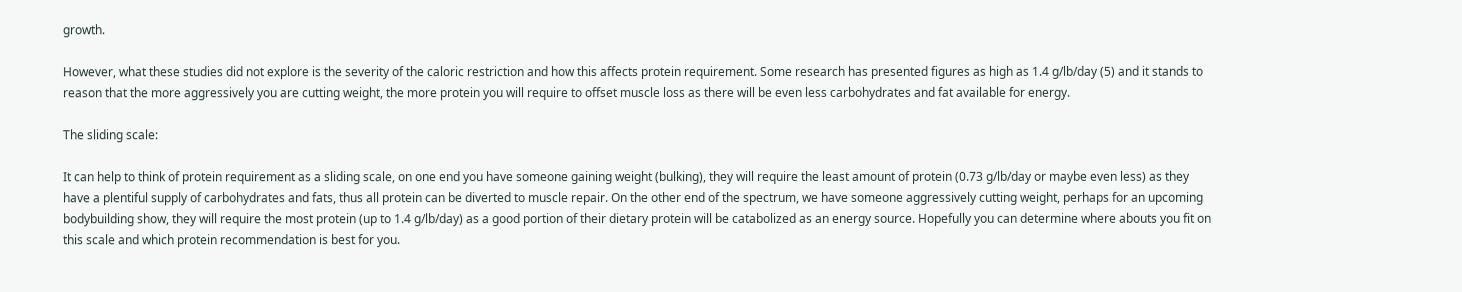growth.

However, what these studies did not explore is the severity of the caloric restriction and how this affects protein requirement. Some research has presented figures as high as 1.4 g/lb/day (5) and it stands to reason that the more aggressively you are cutting weight, the more protein you will require to offset muscle loss as there will be even less carbohydrates and fat available for energy.

The sliding scale:

It can help to think of protein requirement as a sliding scale, on one end you have someone gaining weight (bulking), they will require the least amount of protein (0.73 g/lb/day or maybe even less) as they have a plentiful supply of carbohydrates and fats, thus all protein can be diverted to muscle repair. On the other end of the spectrum, we have someone aggressively cutting weight, perhaps for an upcoming bodybuilding show, they will require the most protein (up to 1.4 g/lb/day) as a good portion of their dietary protein will be catabolized as an energy source. Hopefully you can determine where abouts you fit on this scale and which protein recommendation is best for you.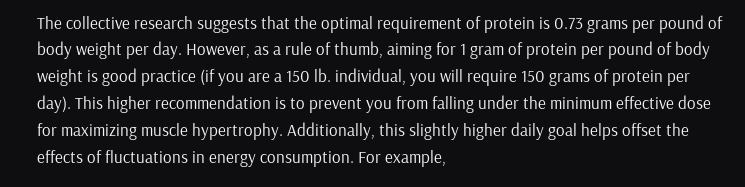The collective research suggests that the optimal requirement of protein is 0.73 grams per pound of body weight per day. However, as a rule of thumb, aiming for 1 gram of protein per pound of body weight is good practice (if you are a 150 lb. individual, you will require 150 grams of protein per day). This higher recommendation is to prevent you from falling under the minimum effective dose for maximizing muscle hypertrophy. Additionally, this slightly higher daily goal helps offset the effects of fluctuations in energy consumption. For example,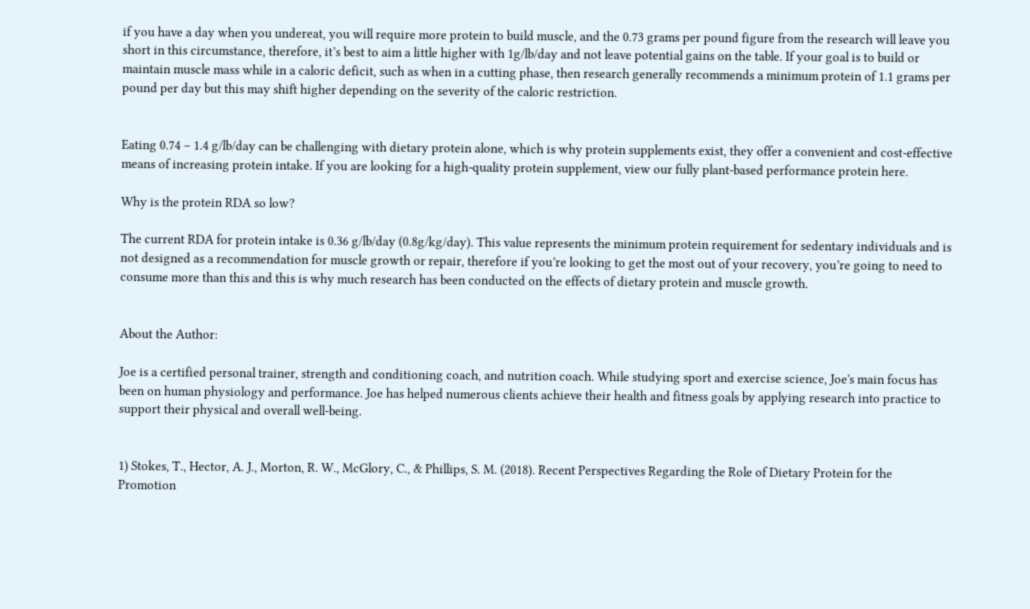if you have a day when you undereat, you will require more protein to build muscle, and the 0.73 grams per pound figure from the research will leave you short in this circumstance, therefore, it’s best to aim a little higher with 1g/lb/day and not leave potential gains on the table. If your goal is to build or maintain muscle mass while in a caloric deficit, such as when in a cutting phase, then research generally recommends a minimum protein of 1.1 grams per pound per day but this may shift higher depending on the severity of the caloric restriction.


Eating 0.74 – 1.4 g/lb/day can be challenging with dietary protein alone, which is why protein supplements exist, they offer a convenient and cost-effective means of increasing protein intake. If you are looking for a high-quality protein supplement, view our fully plant-based performance protein here.

Why is the protein RDA so low?

The current RDA for protein intake is 0.36 g/lb/day (0.8g/kg/day). This value represents the minimum protein requirement for sedentary individuals and is not designed as a recommendation for muscle growth or repair, therefore if you’re looking to get the most out of your recovery, you’re going to need to consume more than this and this is why much research has been conducted on the effects of dietary protein and muscle growth.


About the Author:

Joe is a certified personal trainer, strength and conditioning coach, and nutrition coach. While studying sport and exercise science, Joe's main focus has been on human physiology and performance. Joe has helped numerous clients achieve their health and fitness goals by applying research into practice to support their physical and overall well-being.


1) Stokes, T., Hector, A. J., Morton, R. W., McGlory, C., & Phillips, S. M. (2018). Recent Perspectives Regarding the Role of Dietary Protein for the Promotion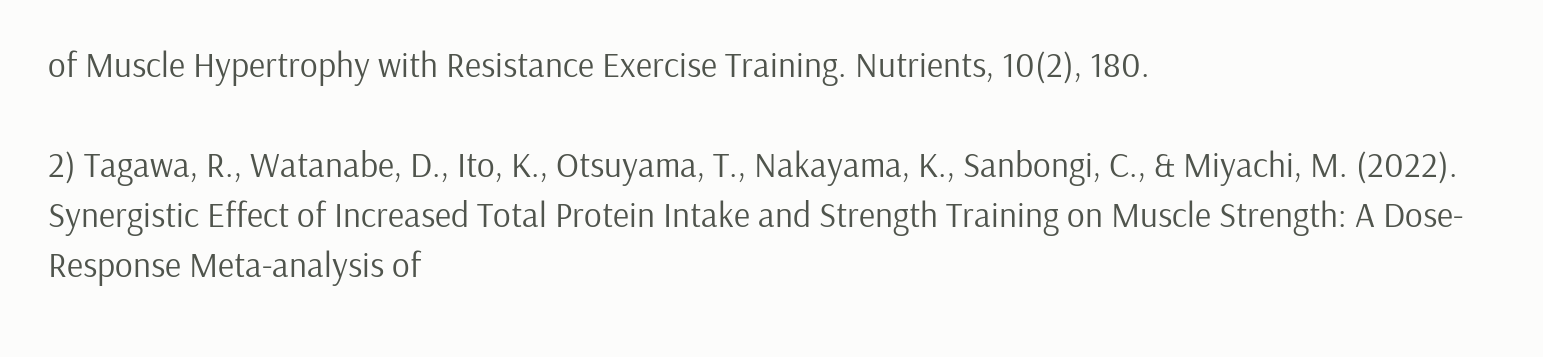of Muscle Hypertrophy with Resistance Exercise Training. Nutrients, 10(2), 180.

2) Tagawa, R., Watanabe, D., Ito, K., Otsuyama, T., Nakayama, K., Sanbongi, C., & Miyachi, M. (2022). Synergistic Effect of Increased Total Protein Intake and Strength Training on Muscle Strength: A Dose-Response Meta-analysis of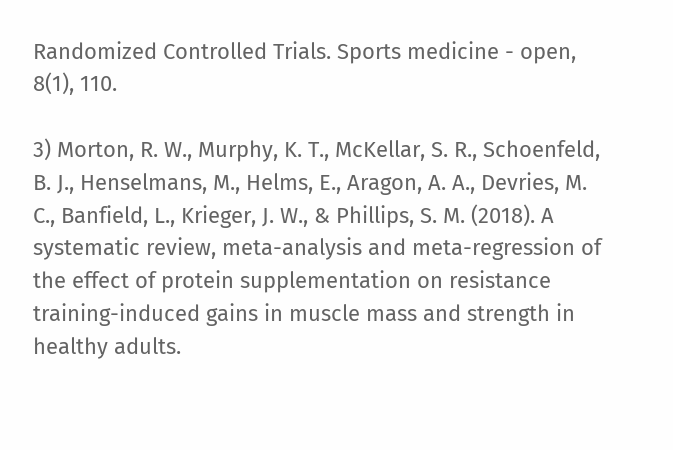Randomized Controlled Trials. Sports medicine - open, 8(1), 110.

3) Morton, R. W., Murphy, K. T., McKellar, S. R., Schoenfeld, B. J., Henselmans, M., Helms, E., Aragon, A. A., Devries, M. C., Banfield, L., Krieger, J. W., & Phillips, S. M. (2018). A systematic review, meta-analysis and meta-regression of the effect of protein supplementation on resistance training-induced gains in muscle mass and strength in healthy adults.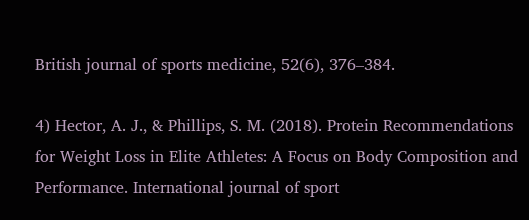British journal of sports medicine, 52(6), 376–384.

4) Hector, A. J., & Phillips, S. M. (2018). Protein Recommendations for Weight Loss in Elite Athletes: A Focus on Body Composition and Performance. International journal of sport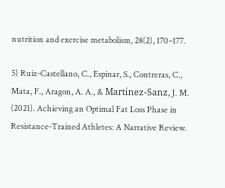nutrition and exercise metabolism, 28(2), 170–177.

5) Ruiz-Castellano, C., Espinar, S., Contreras, C., Mata, F., Aragon, A. A., & Martínez-Sanz, J. M. (2021). Achieving an Optimal Fat Loss Phase in Resistance-Trained Athletes: A Narrative Review.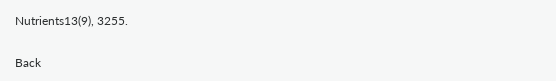Nutrients13(9), 3255.

Back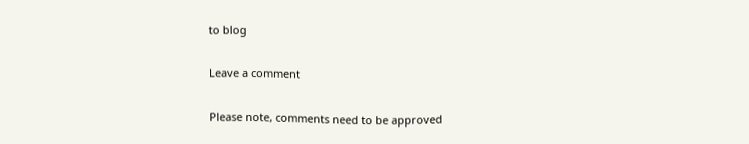to blog

Leave a comment

Please note, comments need to be approved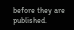before they are published.